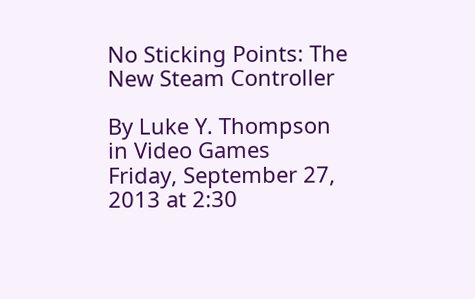No Sticking Points: The New Steam Controller

By Luke Y. Thompson in Video Games
Friday, September 27, 2013 at 2:30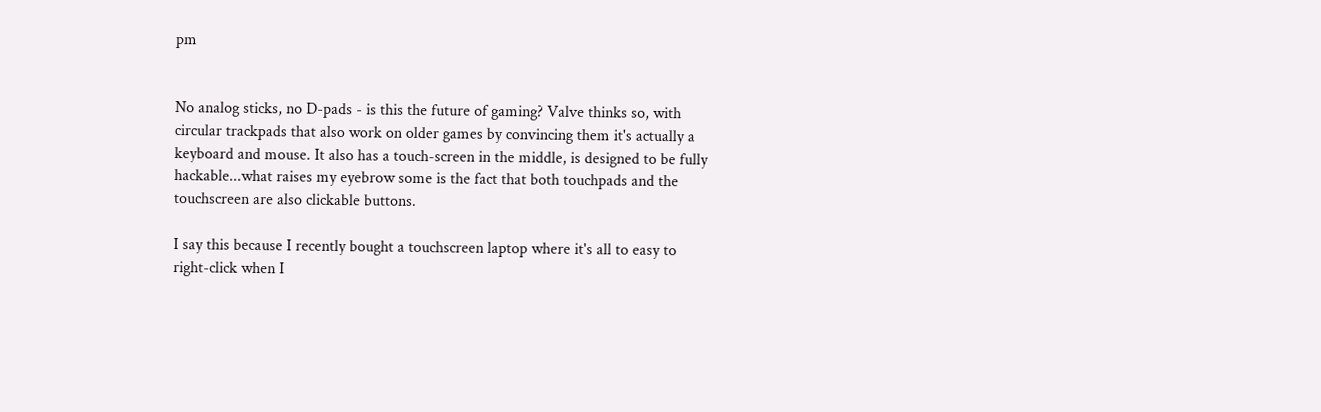pm


No analog sticks, no D-pads - is this the future of gaming? Valve thinks so, with circular trackpads that also work on older games by convincing them it's actually a keyboard and mouse. It also has a touch-screen in the middle, is designed to be fully hackable...what raises my eyebrow some is the fact that both touchpads and the touchscreen are also clickable buttons.

I say this because I recently bought a touchscreen laptop where it's all to easy to right-click when I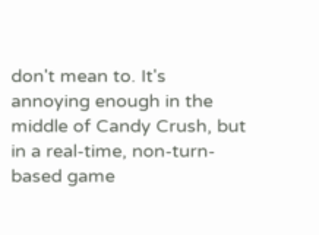don't mean to. It's annoying enough in the middle of Candy Crush, but in a real-time, non-turn-based game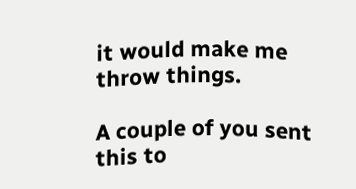it would make me throw things.

A couple of you sent this to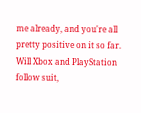me already, and you're all pretty positive on it so far. Will Xbox and PlayStation follow suit,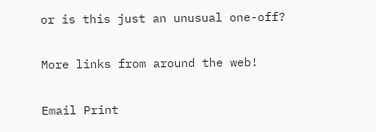or is this just an unusual one-off?

More links from around the web!

Email Print